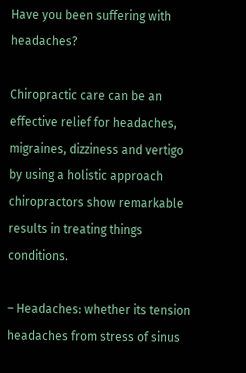Have you been suffering with headaches?

Chiropractic care can be an effective relief for headaches, migraines, dizziness and vertigo by using a holistic approach chiropractors show remarkable results in treating things conditions.

– Headaches: whether its tension headaches from stress of sinus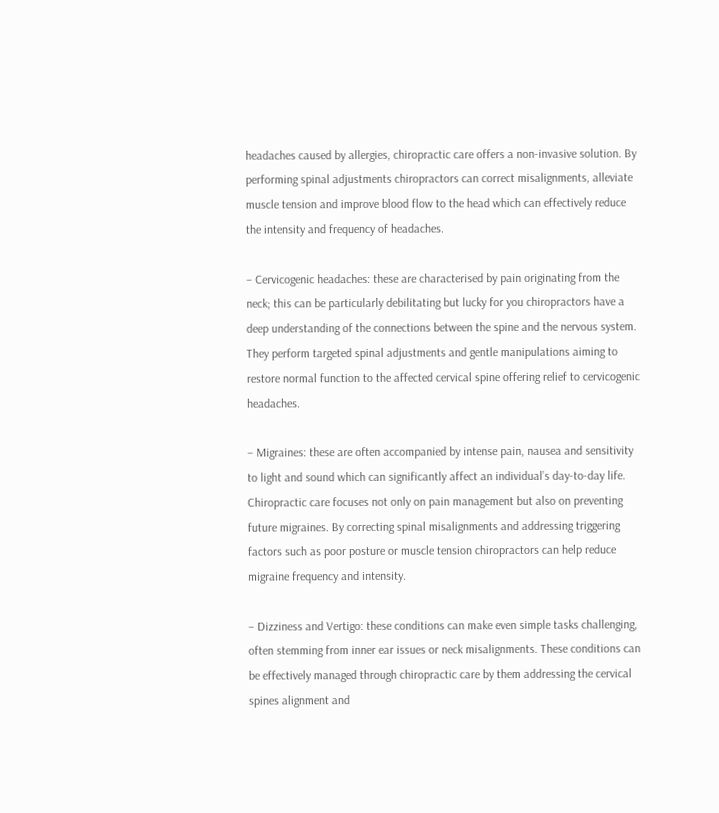headaches caused by allergies, chiropractic care offers a non-invasive solution. By performing spinal adjustments chiropractors can correct misalignments, alleviate muscle tension and improve blood flow to the head which can effectively reduce the intensity and frequency of headaches.

– Cervicogenic headaches: these are characterised by pain originating from the neck; this can be particularly debilitating but lucky for you chiropractors have a deep understanding of the connections between the spine and the nervous system. They perform targeted spinal adjustments and gentle manipulations aiming to restore normal function to the affected cervical spine offering relief to cervicogenic headaches.

– Migraines: these are often accompanied by intense pain, nausea and sensitivity to light and sound which can significantly affect an individual’s day-to-day life. Chiropractic care focuses not only on pain management but also on preventing future migraines. By correcting spinal misalignments and addressing triggering factors such as poor posture or muscle tension chiropractors can help reduce migraine frequency and intensity.

– Dizziness and Vertigo: these conditions can make even simple tasks challenging, often stemming from inner ear issues or neck misalignments. These conditions can be effectively managed through chiropractic care by them addressing the cervical spines alignment and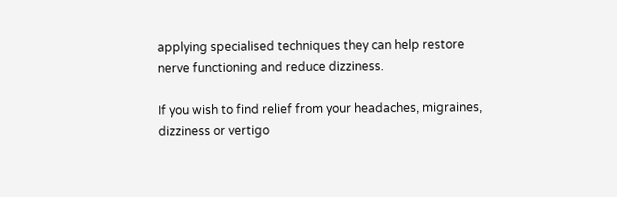applying specialised techniques they can help restore nerve functioning and reduce dizziness.

If you wish to find relief from your headaches, migraines, dizziness or vertigo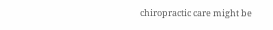chiropractic care might be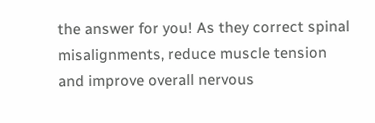the answer for you! As they correct spinal misalignments, reduce muscle tension and improve overall nervous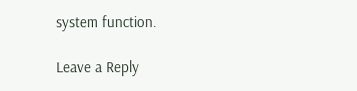system function.

Leave a Reply